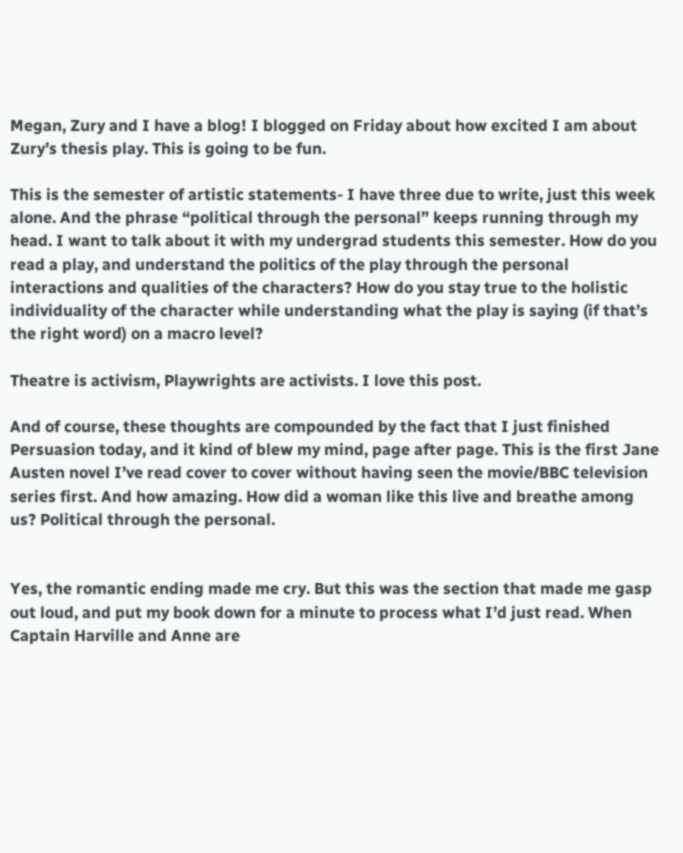Megan, Zury and I have a blog! I blogged on Friday about how excited I am about Zury’s thesis play. This is going to be fun.

This is the semester of artistic statements- I have three due to write, just this week alone. And the phrase “political through the personal” keeps running through my head. I want to talk about it with my undergrad students this semester. How do you read a play, and understand the politics of the play through the personal interactions and qualities of the characters? How do you stay true to the holistic individuality of the character while understanding what the play is saying (if that’s the right word) on a macro level?

Theatre is activism, Playwrights are activists. I love this post.

And of course, these thoughts are compounded by the fact that I just finished Persuasion today, and it kind of blew my mind, page after page. This is the first Jane Austen novel I’ve read cover to cover without having seen the movie/BBC television series first. And how amazing. How did a woman like this live and breathe among us? Political through the personal.


Yes, the romantic ending made me cry. But this was the section that made me gasp out loud, and put my book down for a minute to process what I’d just read. When Captain Harville and Anne are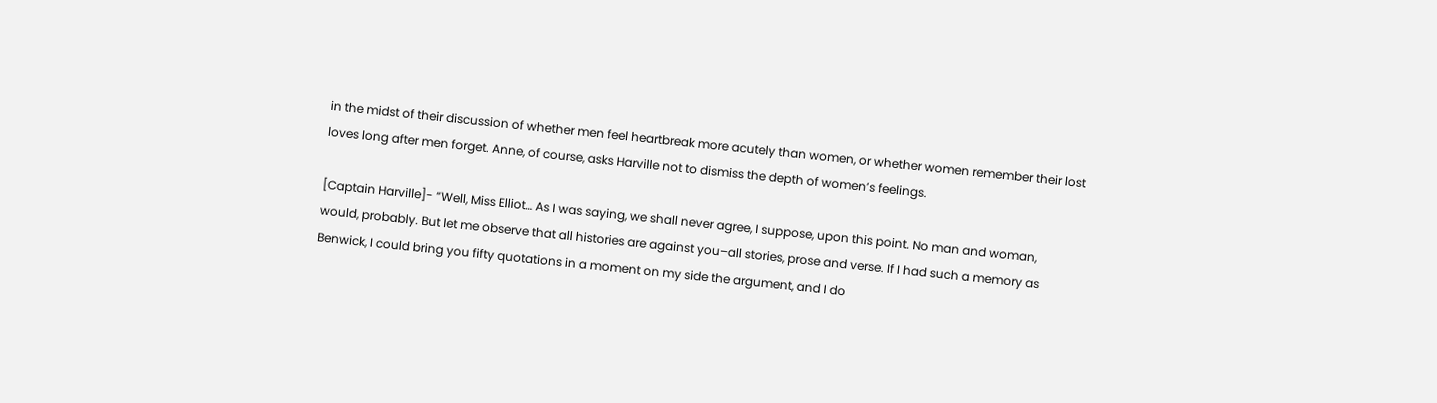in the midst of their discussion of whether men feel heartbreak more acutely than women, or whether women remember their lost loves long after men forget. Anne, of course, asks Harville not to dismiss the depth of women’s feelings.

[Captain Harville]- “Well, Miss Elliot… As I was saying, we shall never agree, I suppose, upon this point. No man and woman, would, probably. But let me observe that all histories are against you–all stories, prose and verse. If I had such a memory as Benwick, I could bring you fifty quotations in a moment on my side the argument, and I do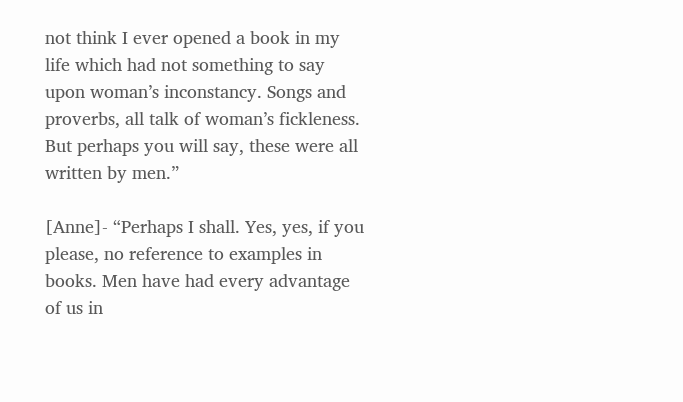not think I ever opened a book in my life which had not something to say upon woman’s inconstancy. Songs and proverbs, all talk of woman’s fickleness. But perhaps you will say, these were all written by men.”

[Anne]- “Perhaps I shall. Yes, yes, if you please, no reference to examples in books. Men have had every advantage of us in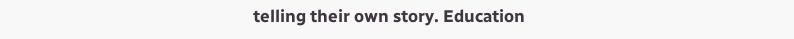telling their own story. Education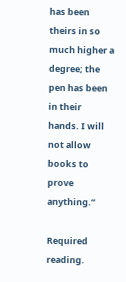has been theirs in so much higher a degree; the pen has been in their hands. I will not allow books to prove anything.”

Required reading.